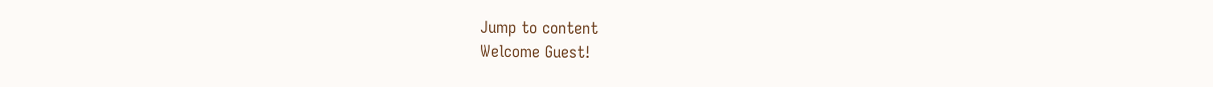Jump to content
Welcome Guest!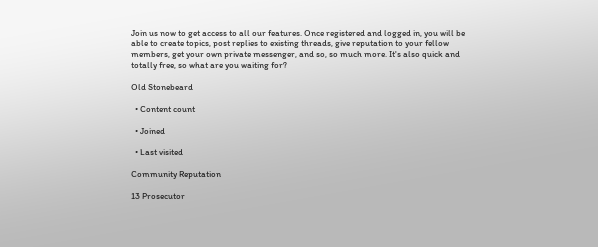Join us now to get access to all our features. Once registered and logged in, you will be able to create topics, post replies to existing threads, give reputation to your fellow members, get your own private messenger, and so, so much more. It's also quick and totally free, so what are you waiting for?

Old Stonebeard

  • Content count

  • Joined

  • Last visited

Community Reputation

13 Prosecutor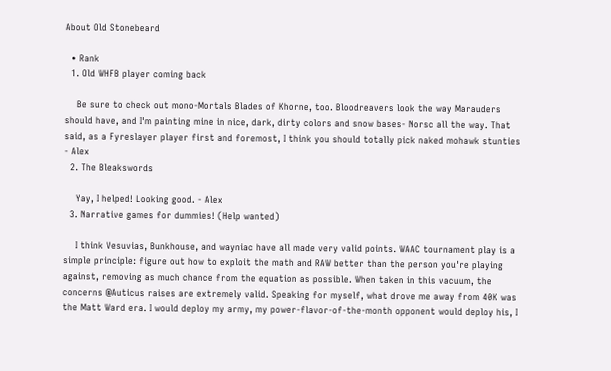About Old Stonebeard

  • Rank
  1. Old WHFB player coming back

    Be sure to check out mono-Mortals Blades of Khorne, too. Bloodreavers look the way Marauders should have, and I'm painting mine in nice, dark, dirty colors and snow bases- Norsc all the way. That said, as a Fyreslayer player first and foremost, I think you should totally pick naked mohawk stunties - Alex
  2. The Bleakswords

    Yay, I helped! Looking good. - Alex
  3. Narrative games for dummies! (Help wanted)

    I think Vesuvias, Bunkhouse, and wayniac have all made very valid points. WAAC tournament play is a simple principle: figure out how to exploit the math and RAW better than the person you're playing against, removing as much chance from the equation as possible. When taken in this vacuum, the concerns @Auticus raises are extremely valid. Speaking for myself, what drove me away from 40K was the Matt Ward era. I would deploy my army, my power-flavor-of-the-month opponent would deploy his, I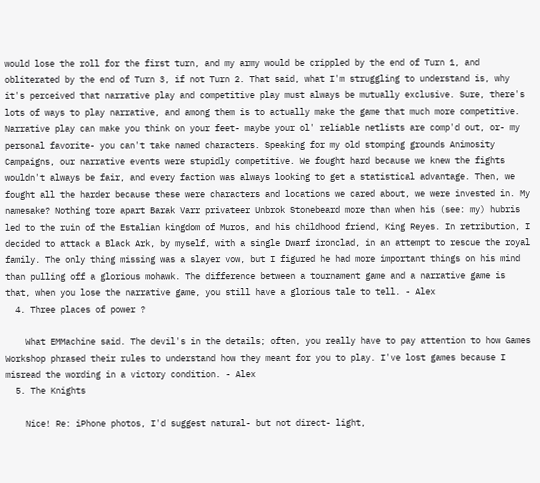would lose the roll for the first turn, and my army would be crippled by the end of Turn 1, and obliterated by the end of Turn 3, if not Turn 2. That said, what I'm struggling to understand is, why it's perceived that narrative play and competitive play must always be mutually exclusive. Sure, there's lots of ways to play narrative, and among them is to actually make the game that much more competitive. Narrative play can make you think on your feet- maybe your ol' reliable netlists are comp'd out, or- my personal favorite- you can't take named characters. Speaking for my old stomping grounds Animosity Campaigns, our narrative events were stupidly competitive. We fought hard because we knew the fights wouldn't always be fair, and every faction was always looking to get a statistical advantage. Then, we fought all the harder because these were characters and locations we cared about, we were invested in. My namesake? Nothing tore apart Barak Varr privateer Unbrok Stonebeard more than when his (see: my) hubris led to the ruin of the Estalian kingdom of Muros, and his childhood friend, King Reyes. In retribution, I decided to attack a Black Ark, by myself, with a single Dwarf ironclad, in an attempt to rescue the royal family. The only thing missing was a slayer vow, but I figured he had more important things on his mind than pulling off a glorious mohawk. The difference between a tournament game and a narrative game is that, when you lose the narrative game, you still have a glorious tale to tell. - Alex
  4. Three places of power ?

    What EMMachine said. The devil's in the details; often, you really have to pay attention to how Games Workshop phrased their rules to understand how they meant for you to play. I've lost games because I misread the wording in a victory condition. - Alex
  5. The Knights

    Nice! Re: iPhone photos, I'd suggest natural- but not direct- light,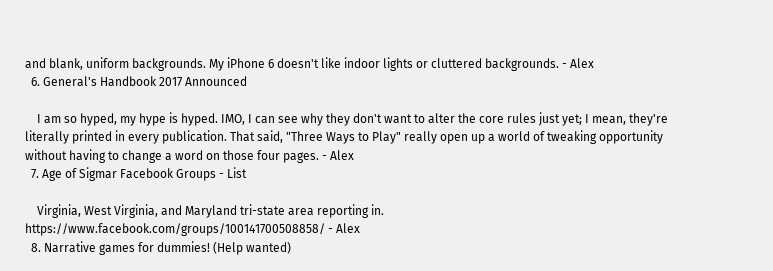and blank, uniform backgrounds. My iPhone 6 doesn't like indoor lights or cluttered backgrounds. - Alex
  6. General's Handbook 2017 Announced

    I am so hyped, my hype is hyped. IMO, I can see why they don't want to alter the core rules just yet; I mean, they're literally printed in every publication. That said, "Three Ways to Play" really open up a world of tweaking opportunity without having to change a word on those four pages. - Alex
  7. Age of Sigmar Facebook Groups - List

    Virginia, West Virginia, and Maryland tri-state area reporting in. https://www.facebook.com/groups/100141700508858/ - Alex
  8. Narrative games for dummies! (Help wanted)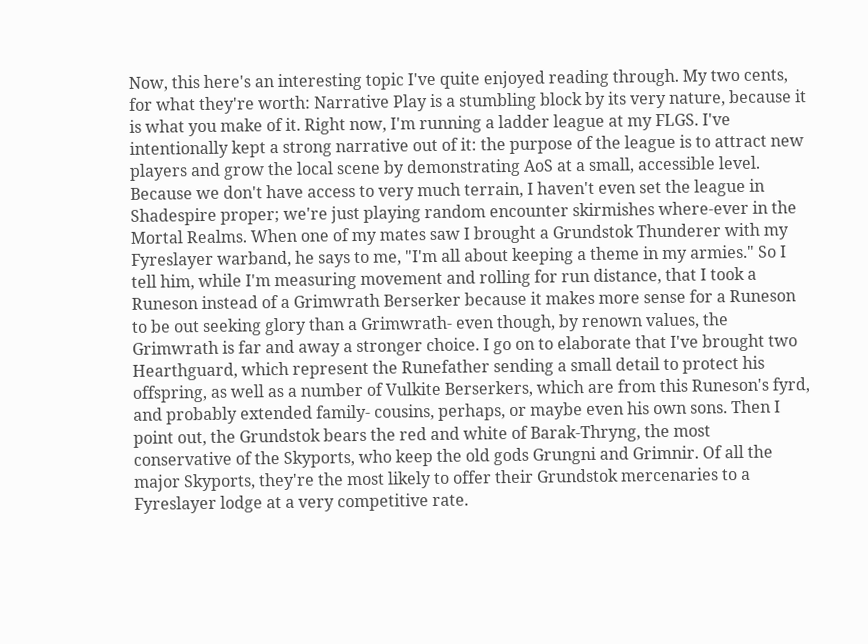Now, this here's an interesting topic I've quite enjoyed reading through. My two cents, for what they're worth: Narrative Play is a stumbling block by its very nature, because it is what you make of it. Right now, I'm running a ladder league at my FLGS. I've intentionally kept a strong narrative out of it: the purpose of the league is to attract new players and grow the local scene by demonstrating AoS at a small, accessible level. Because we don't have access to very much terrain, I haven't even set the league in Shadespire proper; we're just playing random encounter skirmishes where-ever in the Mortal Realms. When one of my mates saw I brought a Grundstok Thunderer with my Fyreslayer warband, he says to me, "I'm all about keeping a theme in my armies." So I tell him, while I'm measuring movement and rolling for run distance, that I took a Runeson instead of a Grimwrath Berserker because it makes more sense for a Runeson to be out seeking glory than a Grimwrath- even though, by renown values, the Grimwrath is far and away a stronger choice. I go on to elaborate that I've brought two Hearthguard, which represent the Runefather sending a small detail to protect his offspring, as well as a number of Vulkite Berserkers, which are from this Runeson's fyrd, and probably extended family- cousins, perhaps, or maybe even his own sons. Then I point out, the Grundstok bears the red and white of Barak-Thryng, the most conservative of the Skyports, who keep the old gods Grungni and Grimnir. Of all the major Skyports, they're the most likely to offer their Grundstok mercenaries to a Fyreslayer lodge at a very competitive rate.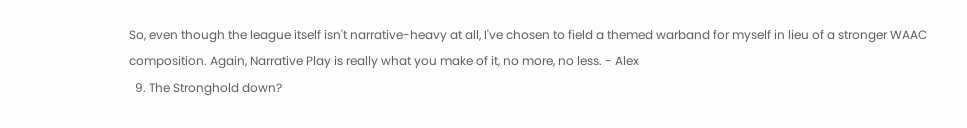So, even though the league itself isn't narrative-heavy at all, I've chosen to field a themed warband for myself in lieu of a stronger WAAC composition. Again, Narrative Play is really what you make of it, no more, no less. - Alex
  9. The Stronghold down?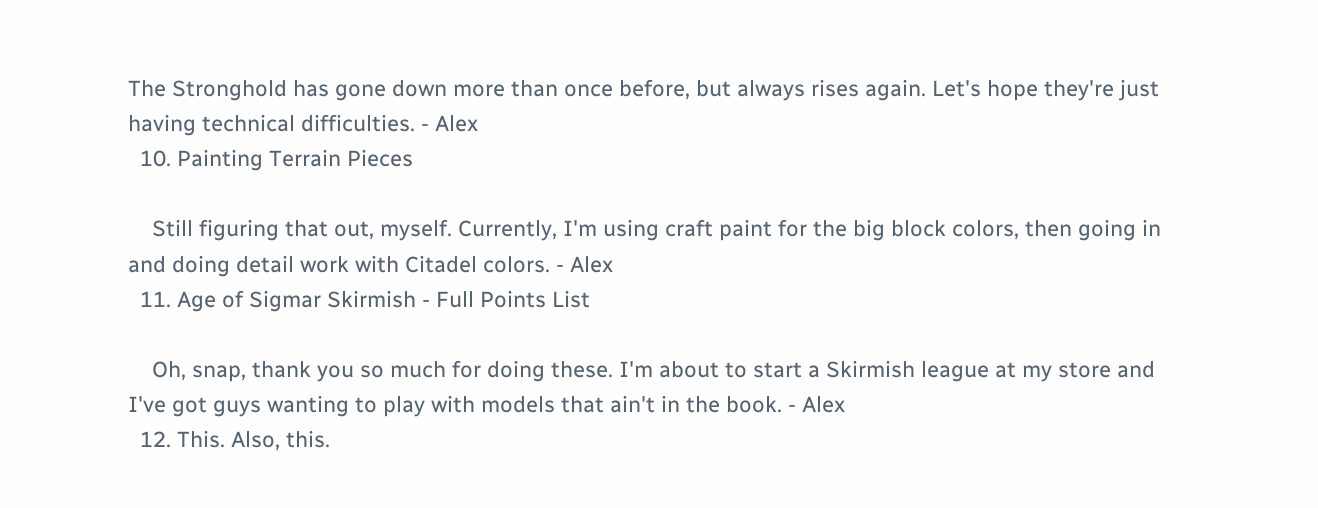The Stronghold has gone down more than once before, but always rises again. Let's hope they're just having technical difficulties. - Alex
  10. Painting Terrain Pieces

    Still figuring that out, myself. Currently, I'm using craft paint for the big block colors, then going in and doing detail work with Citadel colors. - Alex
  11. Age of Sigmar Skirmish - Full Points List

    Oh, snap, thank you so much for doing these. I'm about to start a Skirmish league at my store and I've got guys wanting to play with models that ain't in the book. - Alex
  12. This. Also, this.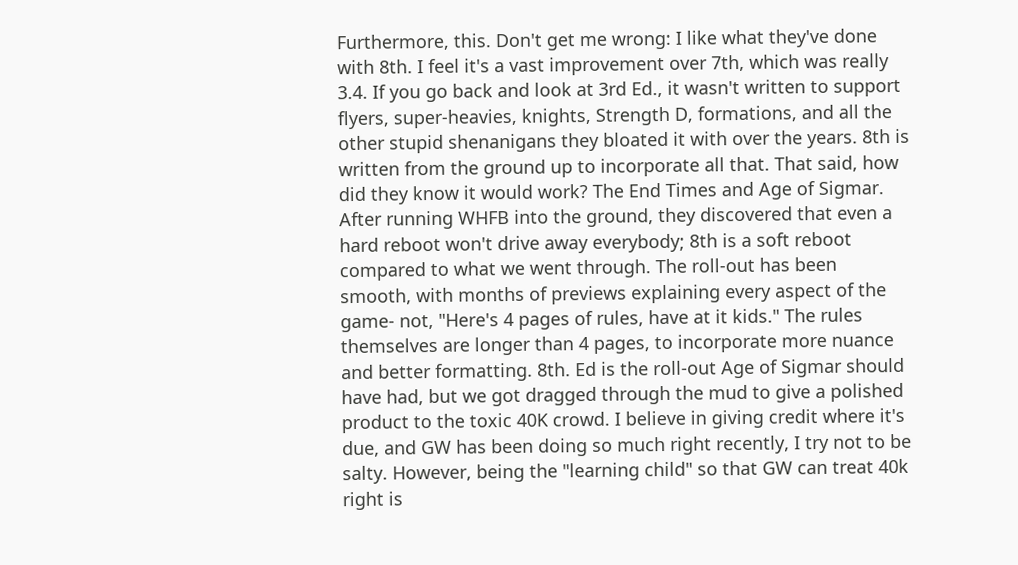Furthermore, this. Don't get me wrong: I like what they've done with 8th. I feel it's a vast improvement over 7th, which was really 3.4. If you go back and look at 3rd Ed., it wasn't written to support flyers, super-heavies, knights, Strength D, formations, and all the other stupid shenanigans they bloated it with over the years. 8th is written from the ground up to incorporate all that. That said, how did they know it would work? The End Times and Age of Sigmar. After running WHFB into the ground, they discovered that even a hard reboot won't drive away everybody; 8th is a soft reboot compared to what we went through. The roll-out has been smooth, with months of previews explaining every aspect of the game- not, "Here's 4 pages of rules, have at it kids." The rules themselves are longer than 4 pages, to incorporate more nuance and better formatting. 8th. Ed is the roll-out Age of Sigmar should have had, but we got dragged through the mud to give a polished product to the toxic 40K crowd. I believe in giving credit where it's due, and GW has been doing so much right recently, I try not to be salty. However, being the "learning child" so that GW can treat 40k right is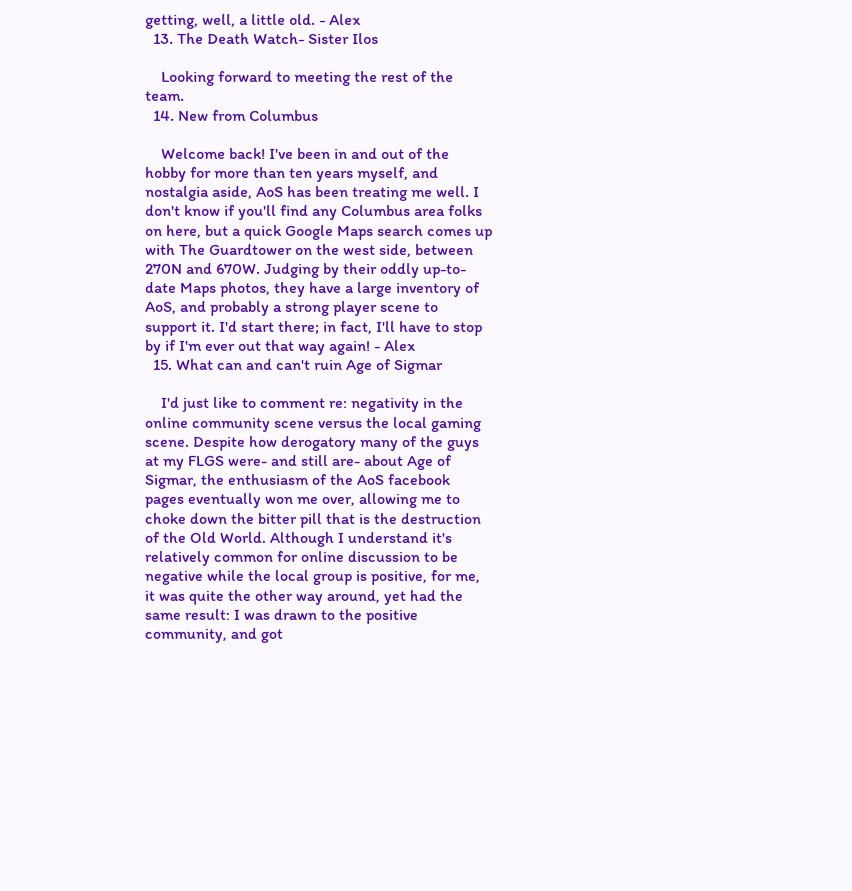getting, well, a little old. - Alex
  13. The Death Watch- Sister Ilos

    Looking forward to meeting the rest of the team.
  14. New from Columbus

    Welcome back! I've been in and out of the hobby for more than ten years myself, and nostalgia aside, AoS has been treating me well. I don't know if you'll find any Columbus area folks on here, but a quick Google Maps search comes up with The Guardtower on the west side, between 270N and 670W. Judging by their oddly up-to-date Maps photos, they have a large inventory of AoS, and probably a strong player scene to support it. I'd start there; in fact, I'll have to stop by if I'm ever out that way again! - Alex
  15. What can and can't ruin Age of Sigmar

    I'd just like to comment re: negativity in the online community scene versus the local gaming scene. Despite how derogatory many of the guys at my FLGS were- and still are- about Age of Sigmar, the enthusiasm of the AoS facebook pages eventually won me over, allowing me to choke down the bitter pill that is the destruction of the Old World. Although I understand it's relatively common for online discussion to be negative while the local group is positive, for me, it was quite the other way around, yet had the same result: I was drawn to the positive community, and got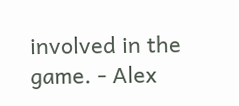involved in the game. - Alex